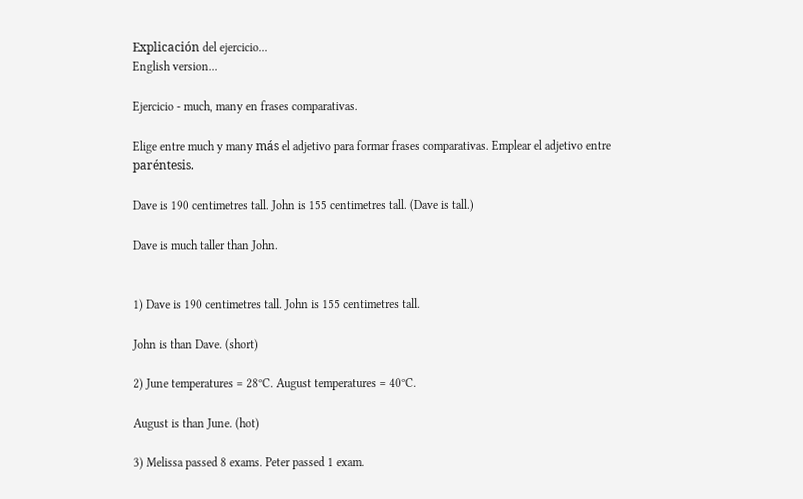Explicación del ejercicio...
English version...

Ejercicio - much, many en frases comparativas.

Elige entre much y many más el adjetivo para formar frases comparativas. Emplear el adjetivo entre paréntesis.

Dave is 190 centimetres tall. John is 155 centimetres tall. (Dave is tall.)

Dave is much taller than John.


1) Dave is 190 centimetres tall. John is 155 centimetres tall.

John is than Dave. (short)

2) June temperatures = 28ºC. August temperatures = 40ºC.

August is than June. (hot)

3) Melissa passed 8 exams. Peter passed 1 exam.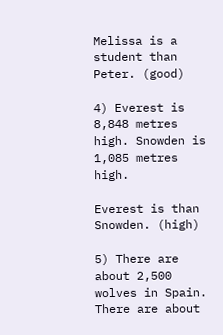Melissa is a student than Peter. (good)

4) Everest is 8,848 metres high. Snowden is 1,085 metres high.

Everest is than Snowden. (high)

5) There are about 2,500 wolves in Spain. There are about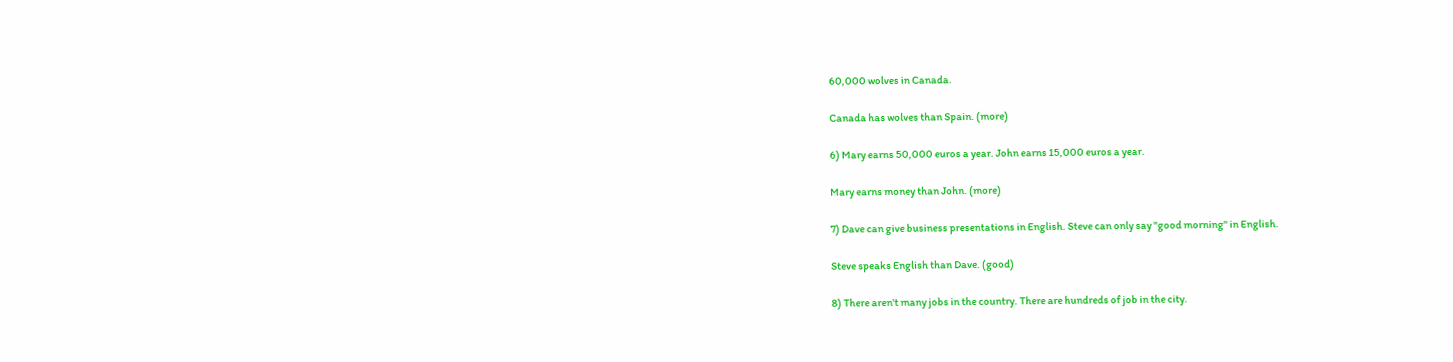60,000 wolves in Canada.

Canada has wolves than Spain. (more)

6) Mary earns 50,000 euros a year. John earns 15,000 euros a year.

Mary earns money than John. (more)

7) Dave can give business presentations in English. Steve can only say "good morning" in English.

Steve speaks English than Dave. (good)

8) There aren't many jobs in the country. There are hundreds of job in the city.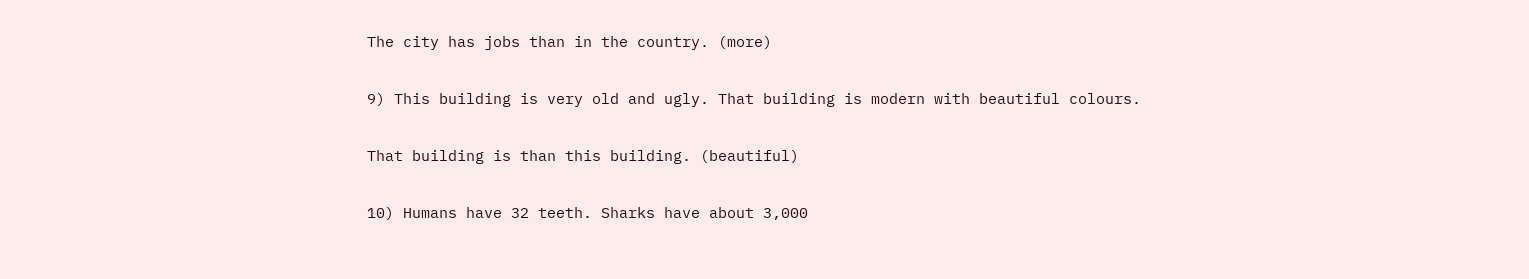The city has jobs than in the country. (more)

9) This building is very old and ugly. That building is modern with beautiful colours.

That building is than this building. (beautiful)

10) Humans have 32 teeth. Sharks have about 3,000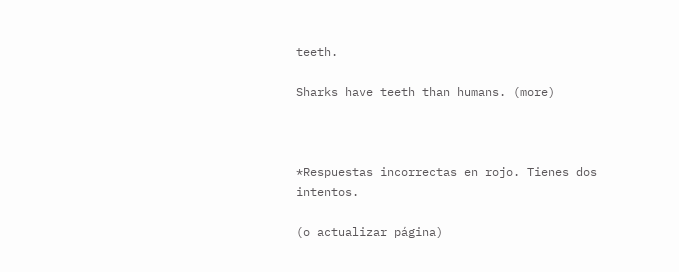teeth.

Sharks have teeth than humans. (more)



*Respuestas incorrectas en rojo. Tienes dos intentos.

(o actualizar página)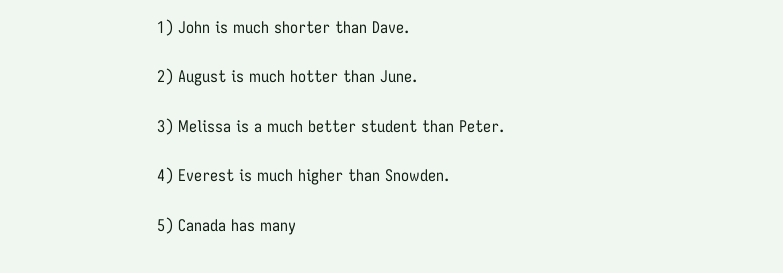1) John is much shorter than Dave.

2) August is much hotter than June.

3) Melissa is a much better student than Peter.

4) Everest is much higher than Snowden.

5) Canada has many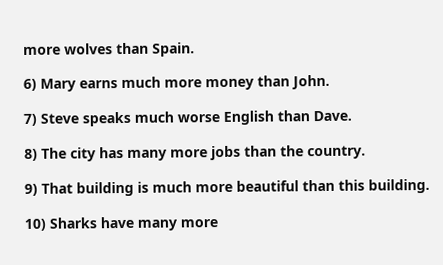more wolves than Spain.

6) Mary earns much more money than John.

7) Steve speaks much worse English than Dave.

8) The city has many more jobs than the country.

9) That building is much more beautiful than this building.

10) Sharks have many more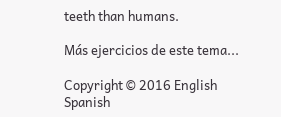teeth than humans.

Más ejercicios de este tema...

Copyright © 2016 English Spanish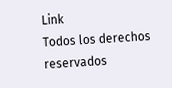Link
Todos los derechos reservados